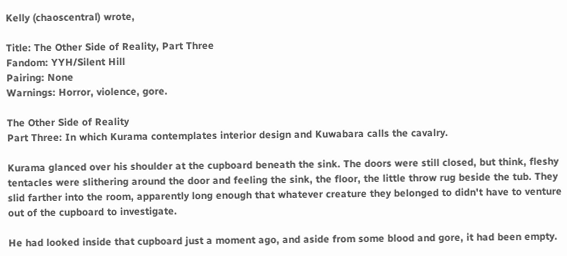Kelly (chaoscentral) wrote,

Title: The Other Side of Reality, Part Three
Fandom: YYH/Silent Hill
Pairing: None
Warnings: Horror, violence, gore.

The Other Side of Reality
Part Three: In which Kurama contemplates interior design and Kuwabara calls the cavalry.

Kurama glanced over his shoulder at the cupboard beneath the sink. The doors were still closed, but think, fleshy tentacles were slithering around the door and feeling the sink, the floor, the little throw rug beside the tub. They slid farther into the room, apparently long enough that whatever creature they belonged to didn't have to venture out of the cupboard to investigate.

He had looked inside that cupboard just a moment ago, and aside from some blood and gore, it had been empty.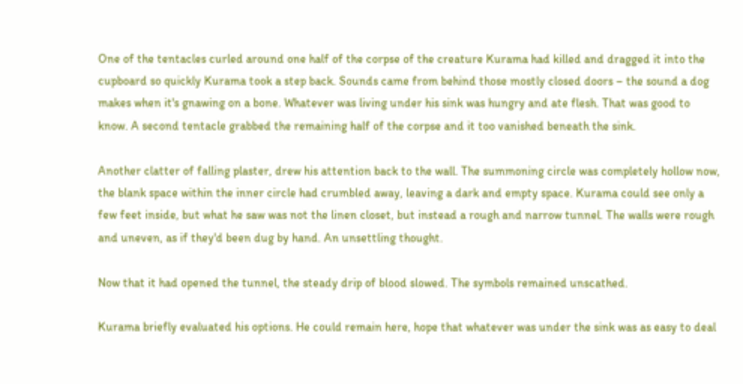One of the tentacles curled around one half of the corpse of the creature Kurama had killed and dragged it into the cupboard so quickly Kurama took a step back. Sounds came from behind those mostly closed doors – the sound a dog makes when it's gnawing on a bone. Whatever was living under his sink was hungry and ate flesh. That was good to know. A second tentacle grabbed the remaining half of the corpse and it too vanished beneath the sink.

Another clatter of falling plaster, drew his attention back to the wall. The summoning circle was completely hollow now, the blank space within the inner circle had crumbled away, leaving a dark and empty space. Kurama could see only a few feet inside, but what he saw was not the linen closet, but instead a rough and narrow tunnel. The walls were rough and uneven, as if they'd been dug by hand. An unsettling thought.

Now that it had opened the tunnel, the steady drip of blood slowed. The symbols remained unscathed.

Kurama briefly evaluated his options. He could remain here, hope that whatever was under the sink was as easy to deal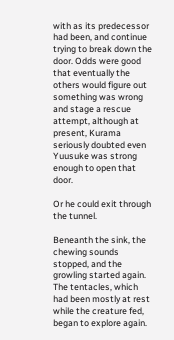with as its predecessor had been, and continue trying to break down the door. Odds were good that eventually the others would figure out something was wrong and stage a rescue attempt, although at present, Kurama seriously doubted even Yuusuke was strong enough to open that door.

Or he could exit through the tunnel.

Beneanth the sink, the chewing sounds stopped, and the growling started again. The tentacles, which had been mostly at rest while the creature fed, began to explore again.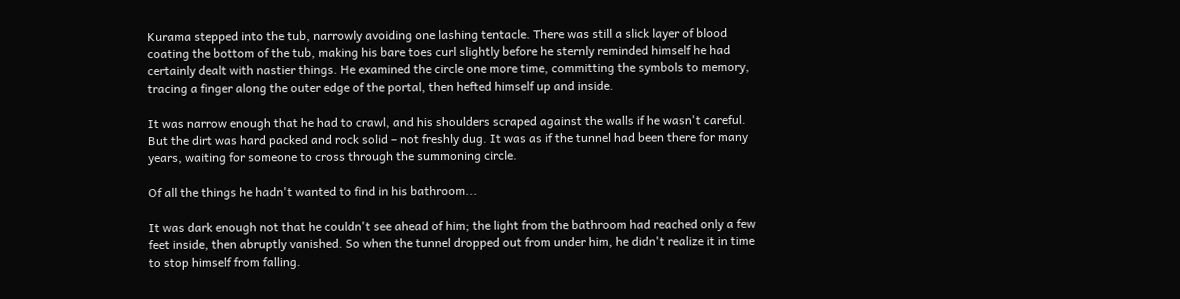Kurama stepped into the tub, narrowly avoiding one lashing tentacle. There was still a slick layer of blood coating the bottom of the tub, making his bare toes curl slightly before he sternly reminded himself he had certainly dealt with nastier things. He examined the circle one more time, committing the symbols to memory, tracing a finger along the outer edge of the portal, then hefted himself up and inside.

It was narrow enough that he had to crawl, and his shoulders scraped against the walls if he wasn't careful. But the dirt was hard packed and rock solid – not freshly dug. It was as if the tunnel had been there for many years, waiting for someone to cross through the summoning circle.

Of all the things he hadn't wanted to find in his bathroom...

It was dark enough not that he couldn't see ahead of him; the light from the bathroom had reached only a few feet inside, then abruptly vanished. So when the tunnel dropped out from under him, he didn't realize it in time to stop himself from falling.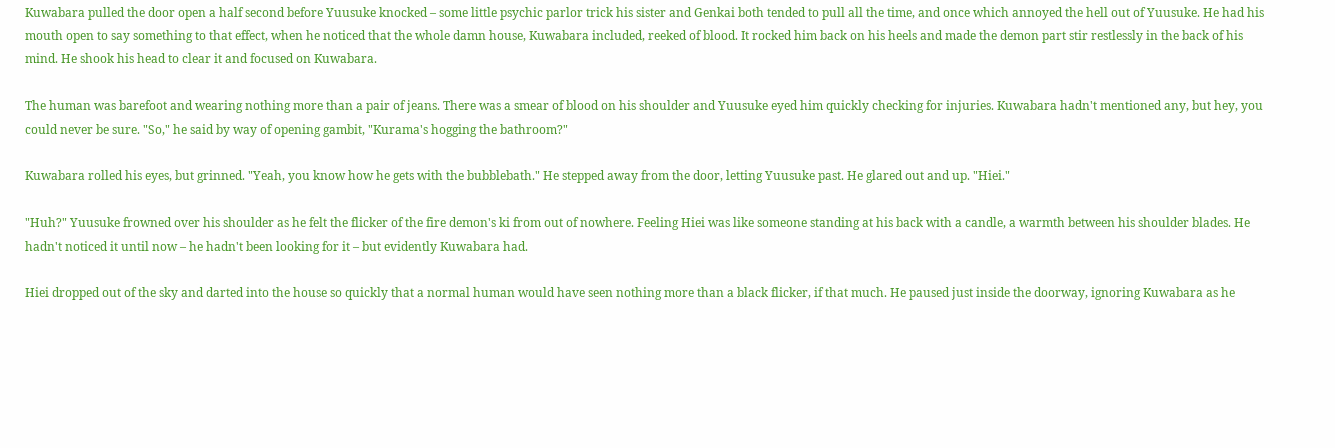Kuwabara pulled the door open a half second before Yuusuke knocked – some little psychic parlor trick his sister and Genkai both tended to pull all the time, and once which annoyed the hell out of Yuusuke. He had his mouth open to say something to that effect, when he noticed that the whole damn house, Kuwabara included, reeked of blood. It rocked him back on his heels and made the demon part stir restlessly in the back of his mind. He shook his head to clear it and focused on Kuwabara.

The human was barefoot and wearing nothing more than a pair of jeans. There was a smear of blood on his shoulder and Yuusuke eyed him quickly checking for injuries. Kuwabara hadn't mentioned any, but hey, you could never be sure. "So," he said by way of opening gambit, "Kurama's hogging the bathroom?"

Kuwabara rolled his eyes, but grinned. "Yeah, you know how he gets with the bubblebath." He stepped away from the door, letting Yuusuke past. He glared out and up. "Hiei."

"Huh?" Yuusuke frowned over his shoulder as he felt the flicker of the fire demon's ki from out of nowhere. Feeling Hiei was like someone standing at his back with a candle, a warmth between his shoulder blades. He hadn't noticed it until now – he hadn't been looking for it – but evidently Kuwabara had.

Hiei dropped out of the sky and darted into the house so quickly that a normal human would have seen nothing more than a black flicker, if that much. He paused just inside the doorway, ignoring Kuwabara as he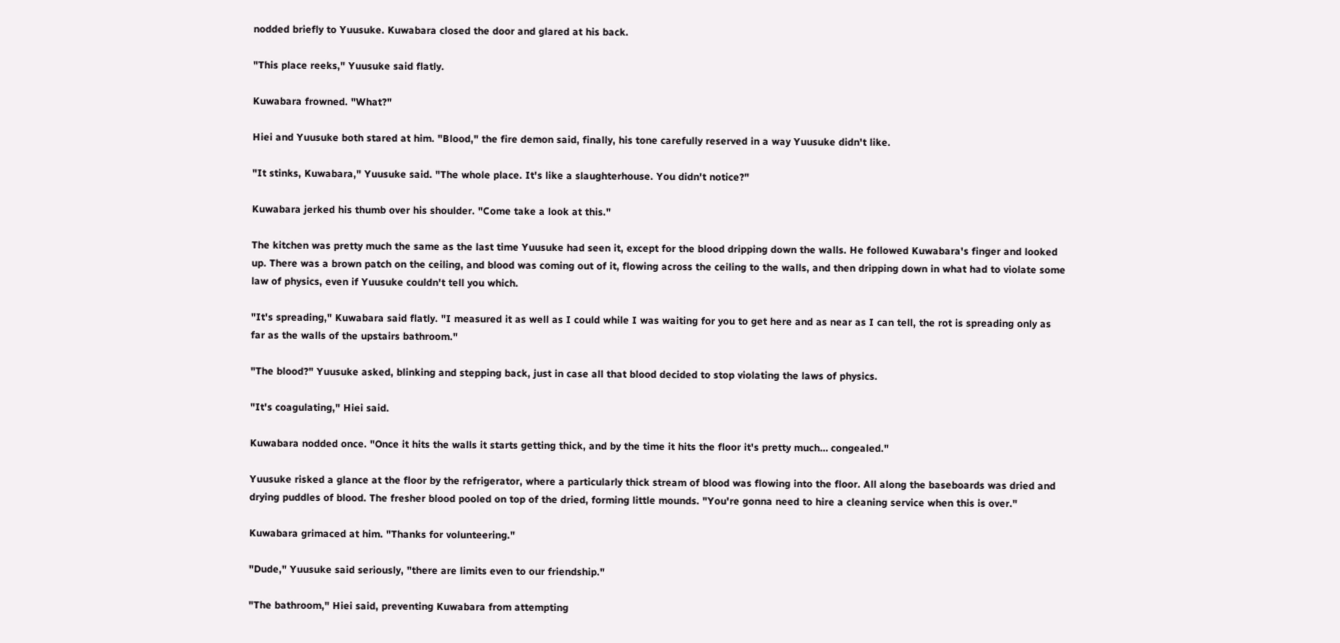nodded briefly to Yuusuke. Kuwabara closed the door and glared at his back.

"This place reeks," Yuusuke said flatly.

Kuwabara frowned. "What?"

Hiei and Yuusuke both stared at him. "Blood," the fire demon said, finally, his tone carefully reserved in a way Yuusuke didn't like.

"It stinks, Kuwabara," Yuusuke said. "The whole place. It's like a slaughterhouse. You didn't notice?"

Kuwabara jerked his thumb over his shoulder. "Come take a look at this."

The kitchen was pretty much the same as the last time Yuusuke had seen it, except for the blood dripping down the walls. He followed Kuwabara's finger and looked up. There was a brown patch on the ceiling, and blood was coming out of it, flowing across the ceiling to the walls, and then dripping down in what had to violate some law of physics, even if Yuusuke couldn't tell you which.

"It's spreading," Kuwabara said flatly. "I measured it as well as I could while I was waiting for you to get here and as near as I can tell, the rot is spreading only as far as the walls of the upstairs bathroom."

"The blood?" Yuusuke asked, blinking and stepping back, just in case all that blood decided to stop violating the laws of physics.

"It's coagulating," Hiei said.

Kuwabara nodded once. "Once it hits the walls it starts getting thick, and by the time it hits the floor it's pretty much… congealed."

Yuusuke risked a glance at the floor by the refrigerator, where a particularly thick stream of blood was flowing into the floor. All along the baseboards was dried and drying puddles of blood. The fresher blood pooled on top of the dried, forming little mounds. "You're gonna need to hire a cleaning service when this is over."

Kuwabara grimaced at him. "Thanks for volunteering."

"Dude," Yuusuke said seriously, "there are limits even to our friendship."

"The bathroom," Hiei said, preventing Kuwabara from attempting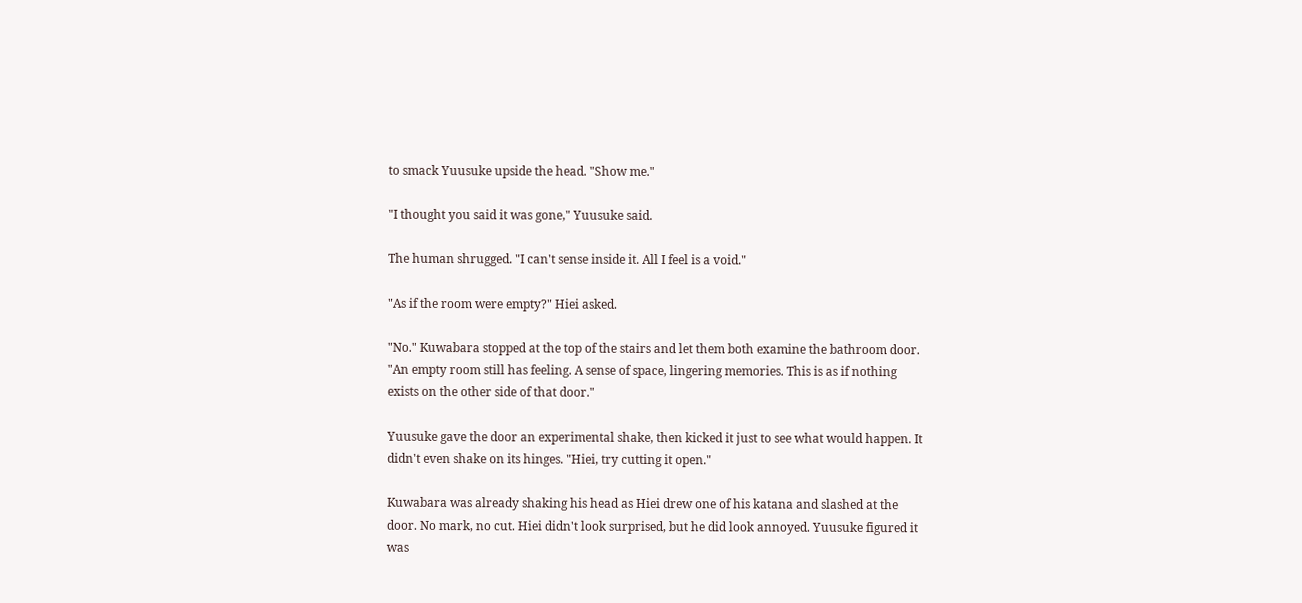to smack Yuusuke upside the head. "Show me."

"I thought you said it was gone," Yuusuke said.

The human shrugged. "I can't sense inside it. All I feel is a void."

"As if the room were empty?" Hiei asked.

"No." Kuwabara stopped at the top of the stairs and let them both examine the bathroom door. "An empty room still has feeling. A sense of space, lingering memories. This is as if nothing exists on the other side of that door."

Yuusuke gave the door an experimental shake, then kicked it just to see what would happen. It didn't even shake on its hinges. "Hiei, try cutting it open."

Kuwabara was already shaking his head as Hiei drew one of his katana and slashed at the door. No mark, no cut. Hiei didn't look surprised, but he did look annoyed. Yuusuke figured it was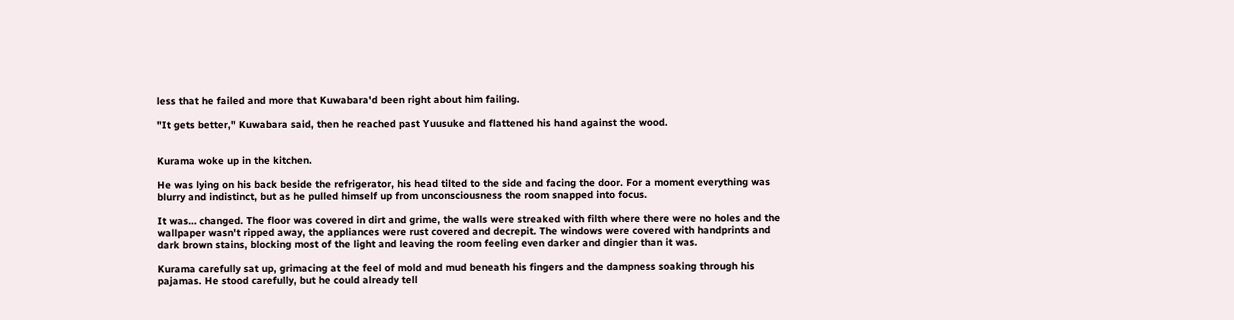less that he failed and more that Kuwabara'd been right about him failing.

"It gets better," Kuwabara said, then he reached past Yuusuke and flattened his hand against the wood.


Kurama woke up in the kitchen.

He was lying on his back beside the refrigerator, his head tilted to the side and facing the door. For a moment everything was blurry and indistinct, but as he pulled himself up from unconsciousness the room snapped into focus.

It was… changed. The floor was covered in dirt and grime, the walls were streaked with filth where there were no holes and the wallpaper wasn't ripped away, the appliances were rust covered and decrepit. The windows were covered with handprints and dark brown stains, blocking most of the light and leaving the room feeling even darker and dingier than it was.

Kurama carefully sat up, grimacing at the feel of mold and mud beneath his fingers and the dampness soaking through his pajamas. He stood carefully, but he could already tell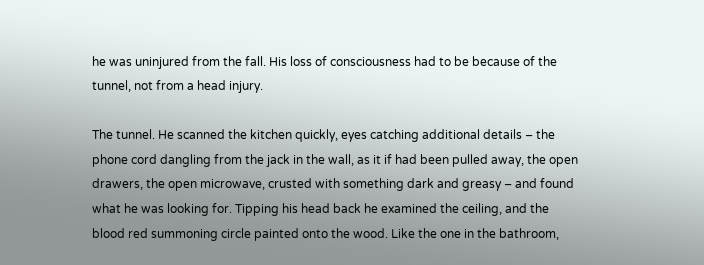he was uninjured from the fall. His loss of consciousness had to be because of the tunnel, not from a head injury.

The tunnel. He scanned the kitchen quickly, eyes catching additional details – the phone cord dangling from the jack in the wall, as it if had been pulled away, the open drawers, the open microwave, crusted with something dark and greasy – and found what he was looking for. Tipping his head back he examined the ceiling, and the blood red summoning circle painted onto the wood. Like the one in the bathroom,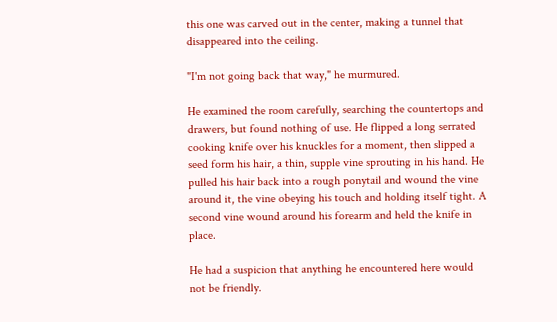this one was carved out in the center, making a tunnel that disappeared into the ceiling.

"I'm not going back that way," he murmured.

He examined the room carefully, searching the countertops and drawers, but found nothing of use. He flipped a long serrated cooking knife over his knuckles for a moment, then slipped a seed form his hair, a thin, supple vine sprouting in his hand. He pulled his hair back into a rough ponytail and wound the vine around it, the vine obeying his touch and holding itself tight. A second vine wound around his forearm and held the knife in place.

He had a suspicion that anything he encountered here would not be friendly.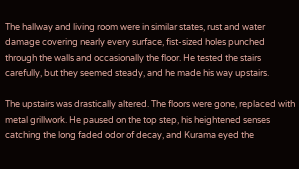The hallway and living room were in similar states, rust and water damage covering nearly every surface, fist-sized holes punched through the walls and occasionally the floor. He tested the stairs carefully, but they seemed steady, and he made his way upstairs.

The upstairs was drastically altered. The floors were gone, replaced with metal grillwork. He paused on the top step, his heightened senses catching the long faded odor of decay, and Kurama eyed the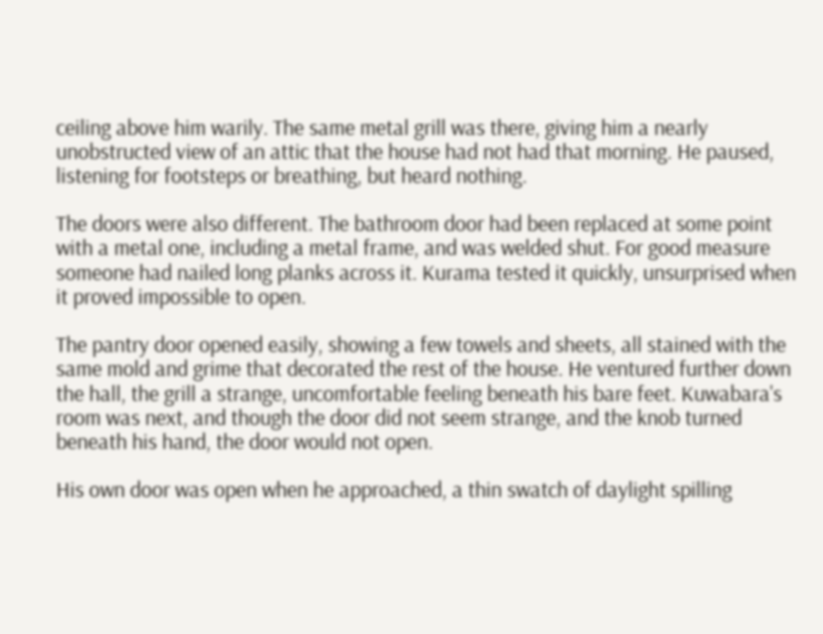ceiling above him warily. The same metal grill was there, giving him a nearly unobstructed view of an attic that the house had not had that morning. He paused, listening for footsteps or breathing, but heard nothing.

The doors were also different. The bathroom door had been replaced at some point with a metal one, including a metal frame, and was welded shut. For good measure someone had nailed long planks across it. Kurama tested it quickly, unsurprised when it proved impossible to open.

The pantry door opened easily, showing a few towels and sheets, all stained with the same mold and grime that decorated the rest of the house. He ventured further down the hall, the grill a strange, uncomfortable feeling beneath his bare feet. Kuwabara's room was next, and though the door did not seem strange, and the knob turned beneath his hand, the door would not open.

His own door was open when he approached, a thin swatch of daylight spilling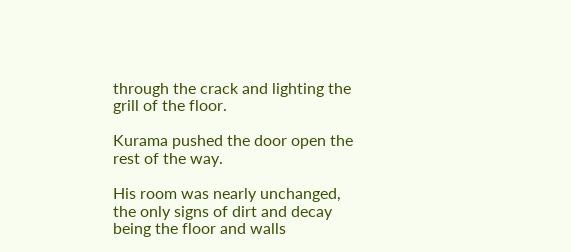through the crack and lighting the grill of the floor.

Kurama pushed the door open the rest of the way.

His room was nearly unchanged, the only signs of dirt and decay being the floor and walls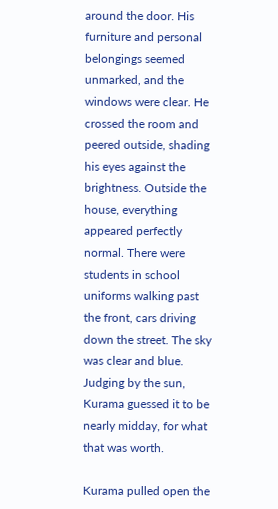around the door. His furniture and personal belongings seemed unmarked, and the windows were clear. He crossed the room and peered outside, shading his eyes against the brightness. Outside the house, everything appeared perfectly normal. There were students in school uniforms walking past the front, cars driving down the street. The sky was clear and blue. Judging by the sun, Kurama guessed it to be nearly midday, for what that was worth.

Kurama pulled open the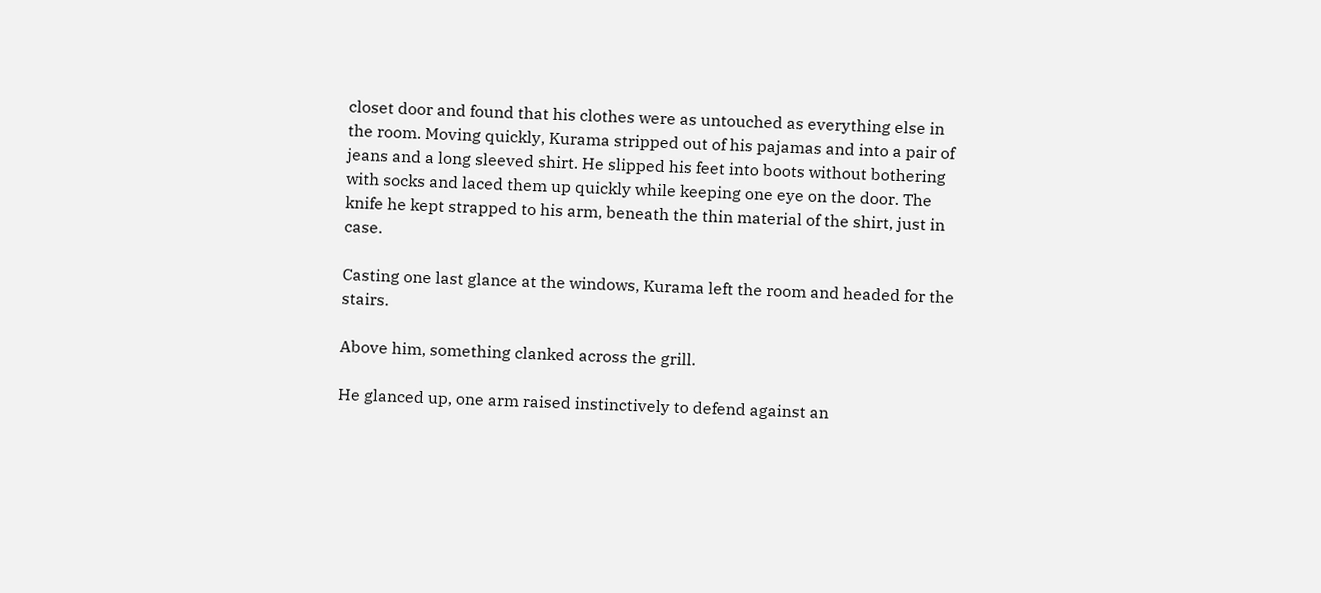closet door and found that his clothes were as untouched as everything else in the room. Moving quickly, Kurama stripped out of his pajamas and into a pair of jeans and a long sleeved shirt. He slipped his feet into boots without bothering with socks and laced them up quickly while keeping one eye on the door. The knife he kept strapped to his arm, beneath the thin material of the shirt, just in case.

Casting one last glance at the windows, Kurama left the room and headed for the stairs.

Above him, something clanked across the grill.

He glanced up, one arm raised instinctively to defend against an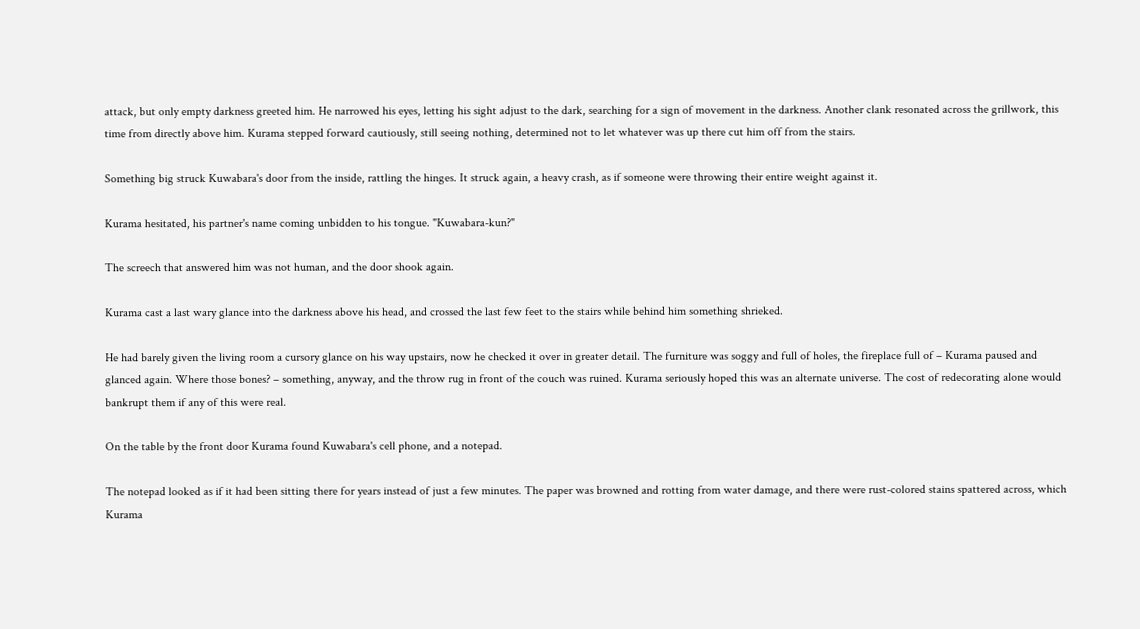attack, but only empty darkness greeted him. He narrowed his eyes, letting his sight adjust to the dark, searching for a sign of movement in the darkness. Another clank resonated across the grillwork, this time from directly above him. Kurama stepped forward cautiously, still seeing nothing, determined not to let whatever was up there cut him off from the stairs.

Something big struck Kuwabara's door from the inside, rattling the hinges. It struck again, a heavy crash, as if someone were throwing their entire weight against it.

Kurama hesitated, his partner's name coming unbidden to his tongue. "Kuwabara-kun?"

The screech that answered him was not human, and the door shook again.

Kurama cast a last wary glance into the darkness above his head, and crossed the last few feet to the stairs while behind him something shrieked.

He had barely given the living room a cursory glance on his way upstairs, now he checked it over in greater detail. The furniture was soggy and full of holes, the fireplace full of – Kurama paused and glanced again. Where those bones? – something, anyway, and the throw rug in front of the couch was ruined. Kurama seriously hoped this was an alternate universe. The cost of redecorating alone would bankrupt them if any of this were real.

On the table by the front door Kurama found Kuwabara's cell phone, and a notepad.

The notepad looked as if it had been sitting there for years instead of just a few minutes. The paper was browned and rotting from water damage, and there were rust-colored stains spattered across, which Kurama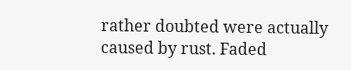rather doubted were actually caused by rust. Faded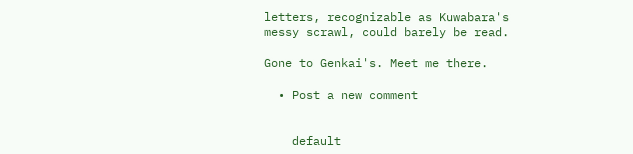letters, recognizable as Kuwabara's messy scrawl, could barely be read.

Gone to Genkai's. Meet me there.

  • Post a new comment


    default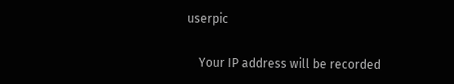userpic

    Your IP address will be recorded